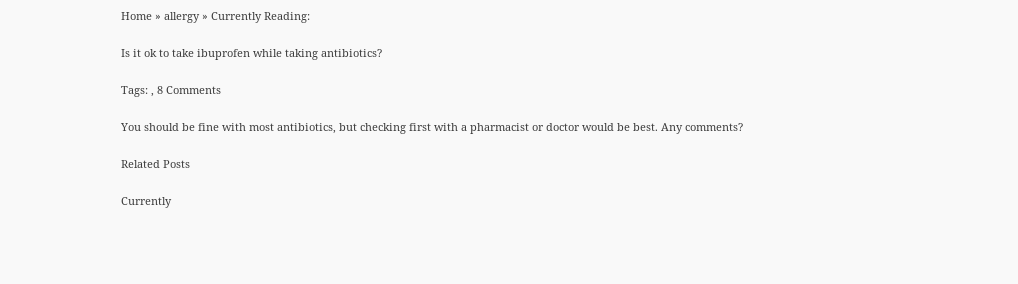Home » allergy » Currently Reading:

Is it ok to take ibuprofen while taking antibiotics?

Tags: , 8 Comments

You should be fine with most antibiotics, but checking first with a pharmacist or doctor would be best. Any comments?

Related Posts

Currently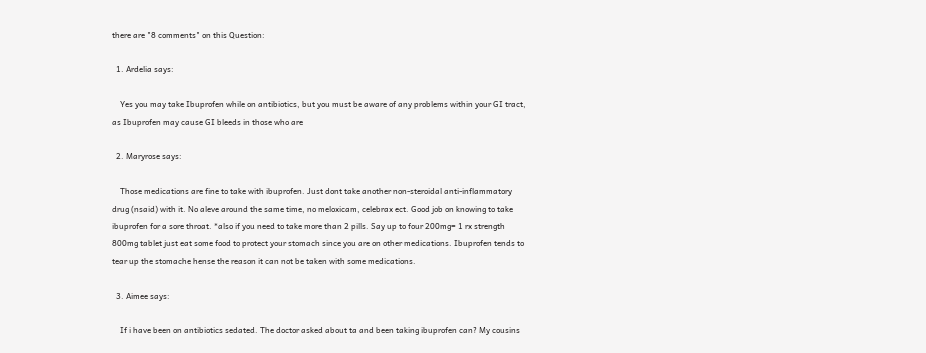there are "8 comments" on this Question:

  1. Ardelia says:

    Yes you may take Ibuprofen while on antibiotics, but you must be aware of any problems within your GI tract, as Ibuprofen may cause GI bleeds in those who are

  2. Maryrose says:

    Those medications are fine to take with ibuprofen. Just dont take another non-steroidal anti-inflammatory drug (nsaid) with it. No aleve around the same time, no meloxicam, celebrax ect. Good job on knowing to take ibuprofen for a sore throat. *also if you need to take more than 2 pills. Say up to four 200mg= 1 rx strength 800mg tablet just eat some food to protect your stomach since you are on other medications. Ibuprofen tends to tear up the stomache hense the reason it can not be taken with some medications.

  3. Aimee says:

    If i have been on antibiotics sedated. The doctor asked about ta and been taking ibuprofen can? My cousins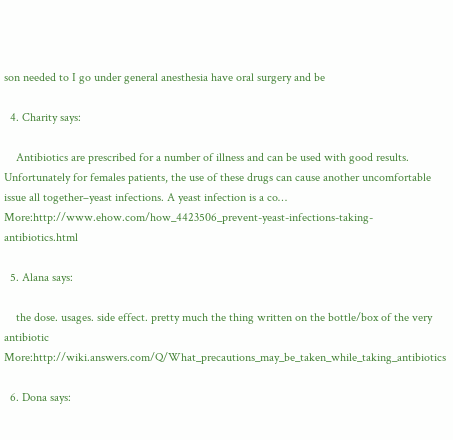son needed to I go under general anesthesia have oral surgery and be

  4. Charity says:

    Antibiotics are prescribed for a number of illness and can be used with good results. Unfortunately for females patients, the use of these drugs can cause another uncomfortable issue all together–yeast infections. A yeast infection is a co… More:http://www.ehow.com/how_4423506_prevent-yeast-infections-taking-antibiotics.html

  5. Alana says:

    the dose. usages. side effect. pretty much the thing written on the bottle/box of the very antibiotic More:http://wiki.answers.com/Q/What_precautions_may_be_taken_while_taking_antibiotics

  6. Dona says: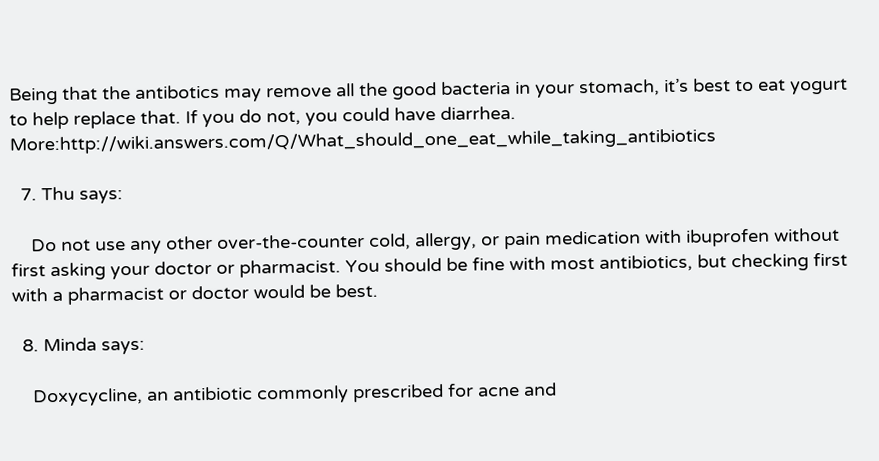Being that the antibotics may remove all the good bacteria in your stomach, it’s best to eat yogurt to help replace that. If you do not, you could have diarrhea. More:http://wiki.answers.com/Q/What_should_one_eat_while_taking_antibiotics

  7. Thu says:

    Do not use any other over-the-counter cold, allergy, or pain medication with ibuprofen without first asking your doctor or pharmacist. You should be fine with most antibiotics, but checking first with a pharmacist or doctor would be best.

  8. Minda says:

    Doxycycline, an antibiotic commonly prescribed for acne and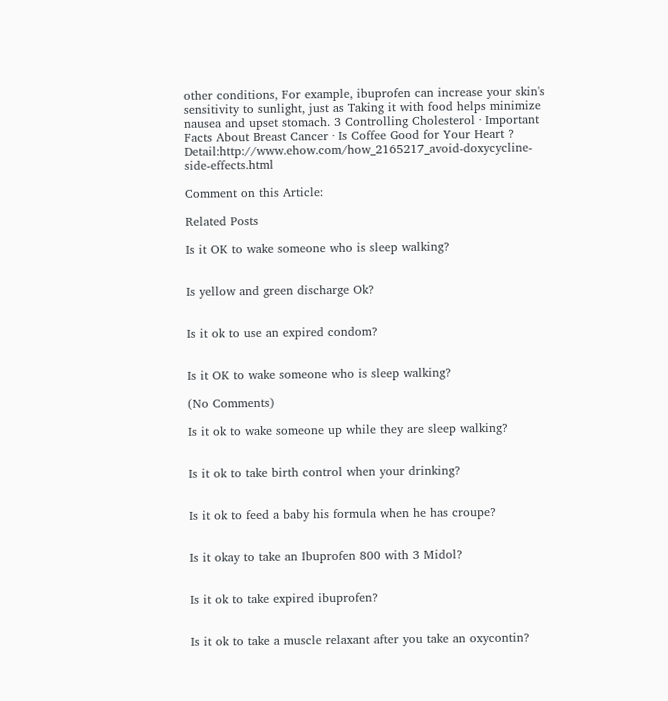other conditions, For example, ibuprofen can increase your skin's sensitivity to sunlight, just as Taking it with food helps minimize nausea and upset stomach. 3 Controlling Cholesterol · Important Facts About Breast Cancer · Is Coffee Good for Your Heart ? Detail:http://www.ehow.com/how_2165217_avoid-doxycycline-side-effects.html

Comment on this Article:

Related Posts

Is it OK to wake someone who is sleep walking?


Is yellow and green discharge Ok?


Is it ok to use an expired condom?


Is it OK to wake someone who is sleep walking?

(No Comments)

Is it ok to wake someone up while they are sleep walking?


Is it ok to take birth control when your drinking?


Is it ok to feed a baby his formula when he has croupe?


Is it okay to take an Ibuprofen 800 with 3 Midol?


Is it ok to take expired ibuprofen?


Is it ok to take a muscle relaxant after you take an oxycontin?